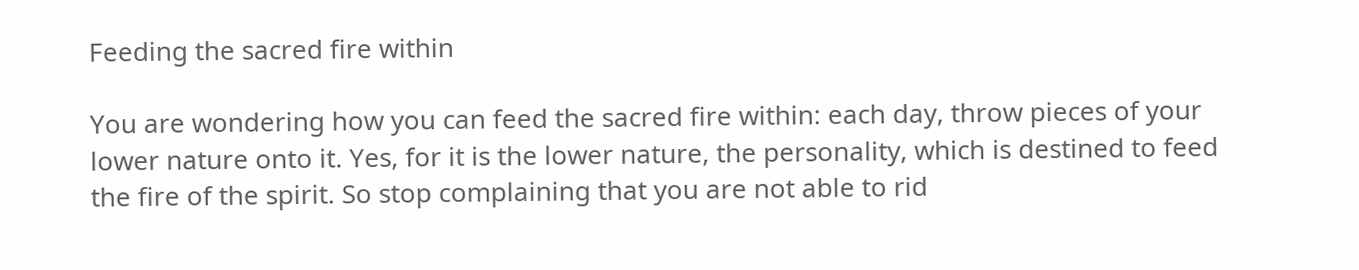Feeding the sacred fire within

You are wondering how you can feed the sacred fire within: each day, throw pieces of your lower nature onto it. Yes, for it is the lower nature, the personality, which is destined to feed the fire of the spirit. So stop complaining that you are not able to rid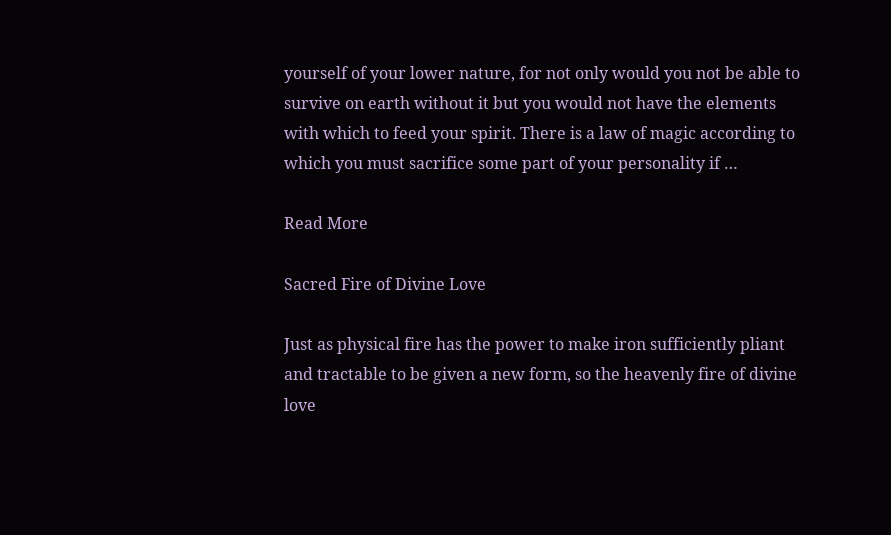yourself of your lower nature, for not only would you not be able to survive on earth without it but you would not have the elements with which to feed your spirit. There is a law of magic according to which you must sacrifice some part of your personality if …

Read More

Sacred Fire of Divine Love

Just as physical fire has the power to make iron sufficiently pliant and tractable to be given a new form, so the heavenly fire of divine love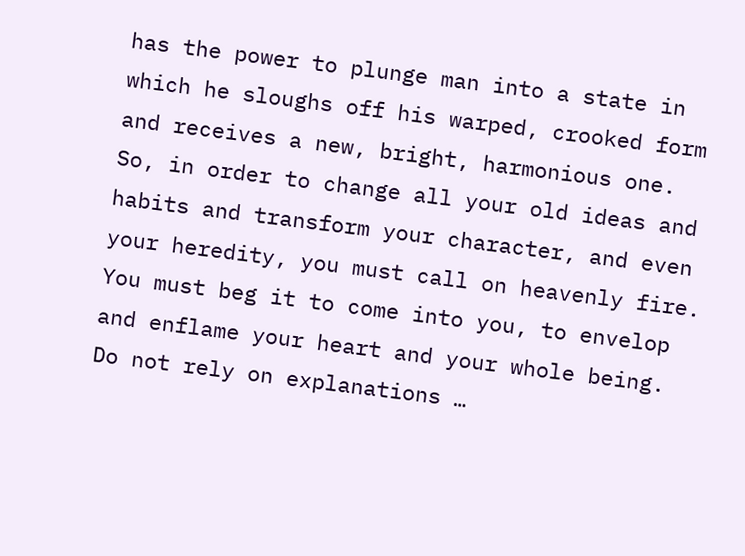has the power to plunge man into a state in which he sloughs off his warped, crooked form and receives a new, bright, harmonious one. So, in order to change all your old ideas and habits and transform your character, and even your heredity, you must call on heavenly fire. You must beg it to come into you, to envelop and enflame your heart and your whole being. Do not rely on explanations …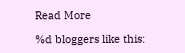Read More

%d bloggers like this: